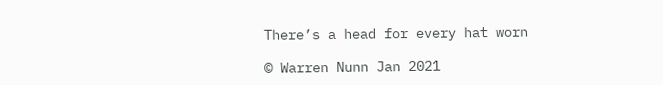There’s a head for every hat worn

© Warren Nunn Jan 2021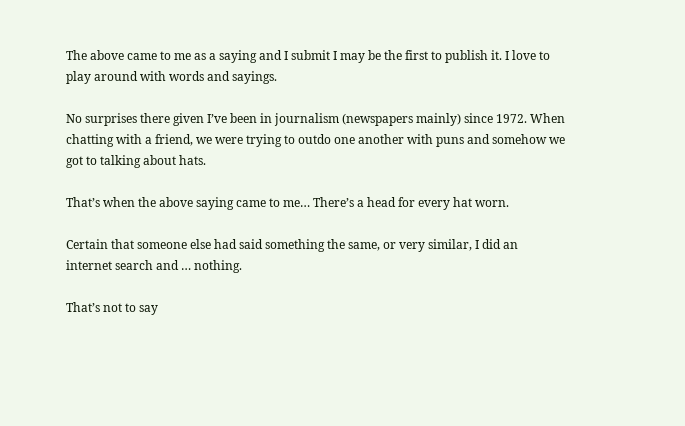The above came to me as a saying and I submit I may be the first to publish it. I love to play around with words and sayings.

No surprises there given I’ve been in journalism (newspapers mainly) since 1972. When chatting with a friend, we were trying to outdo one another with puns and somehow we got to talking about hats.

That’s when the above saying came to me… There’s a head for every hat worn.

Certain that someone else had said something the same, or very similar, I did an internet search and … nothing.

That’s not to say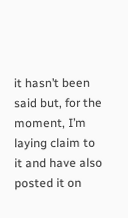it hasn’t been said but, for the moment, I’m laying claim to it and have also posted it on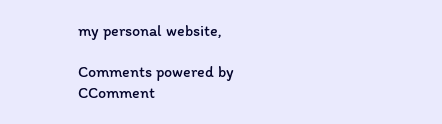my personal website,

Comments powered by CComment